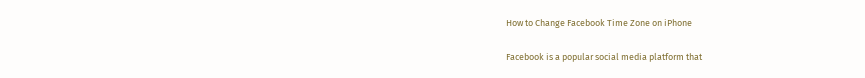How to Change Facebook Time Zone on iPhone

Facebook is a popular social media platform that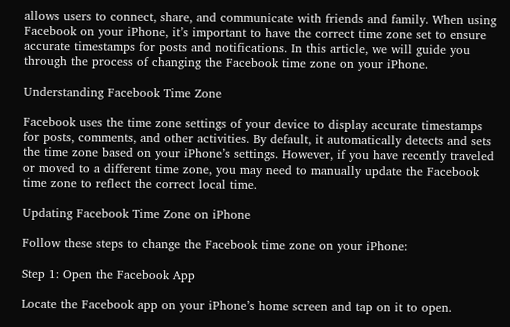allows users to connect, share, and communicate with friends and family. When using Facebook on your iPhone, it’s important to have the correct time zone set to ensure accurate timestamps for posts and notifications. In this article, we will guide you through the process of changing the Facebook time zone on your iPhone.

Understanding Facebook Time Zone

Facebook uses the time zone settings of your device to display accurate timestamps for posts, comments, and other activities. By default, it automatically detects and sets the time zone based on your iPhone’s settings. However, if you have recently traveled or moved to a different time zone, you may need to manually update the Facebook time zone to reflect the correct local time.

Updating Facebook Time Zone on iPhone

Follow these steps to change the Facebook time zone on your iPhone:

Step 1: Open the Facebook App

Locate the Facebook app on your iPhone’s home screen and tap on it to open.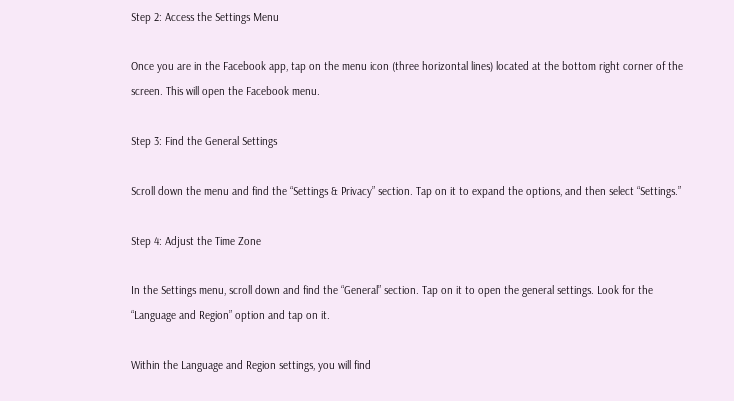Step 2: Access the Settings Menu

Once you are in the Facebook app, tap on the menu icon (three horizontal lines) located at the bottom right corner of the screen. This will open the Facebook menu.

Step 3: Find the General Settings

Scroll down the menu and find the “Settings & Privacy” section. Tap on it to expand the options, and then select “Settings.”

Step 4: Adjust the Time Zone

In the Settings menu, scroll down and find the “General” section. Tap on it to open the general settings. Look for the “Language and Region” option and tap on it.

Within the Language and Region settings, you will find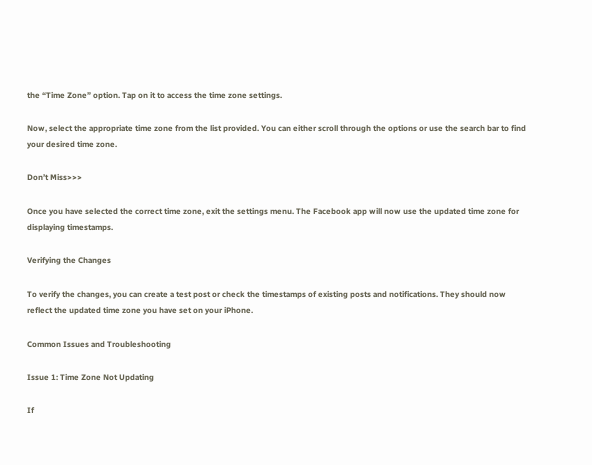the “Time Zone” option. Tap on it to access the time zone settings.

Now, select the appropriate time zone from the list provided. You can either scroll through the options or use the search bar to find your desired time zone.

Don’t Miss>>>

Once you have selected the correct time zone, exit the settings menu. The Facebook app will now use the updated time zone for displaying timestamps.

Verifying the Changes

To verify the changes, you can create a test post or check the timestamps of existing posts and notifications. They should now reflect the updated time zone you have set on your iPhone.

Common Issues and Troubleshooting

Issue 1: Time Zone Not Updating

If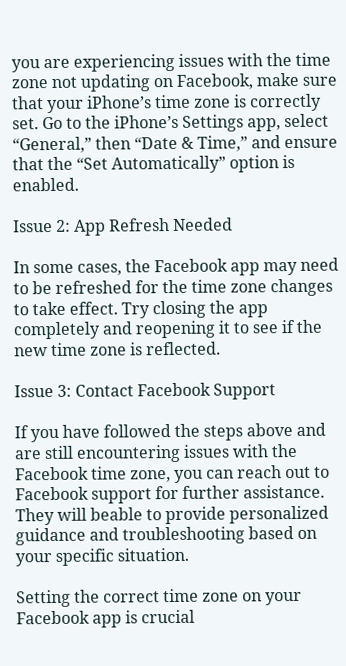you are experiencing issues with the time zone not updating on Facebook, make sure that your iPhone’s time zone is correctly set. Go to the iPhone’s Settings app, select “General,” then “Date & Time,” and ensure that the “Set Automatically” option is enabled.

Issue 2: App Refresh Needed

In some cases, the Facebook app may need to be refreshed for the time zone changes to take effect. Try closing the app completely and reopening it to see if the new time zone is reflected.

Issue 3: Contact Facebook Support

If you have followed the steps above and are still encountering issues with the Facebook time zone, you can reach out to Facebook support for further assistance. They will beable to provide personalized guidance and troubleshooting based on your specific situation.

Setting the correct time zone on your Facebook app is crucial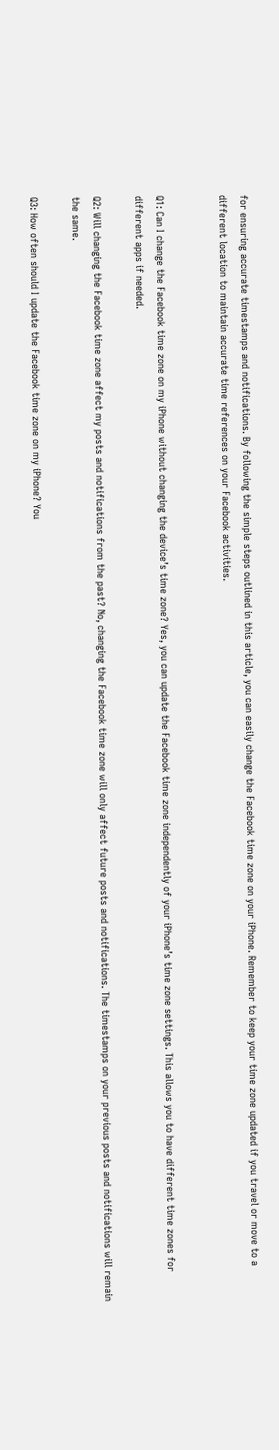for ensuring accurate timestamps and notifications. By following the simple steps outlined in this article, you can easily change the Facebook time zone on your iPhone. Remember to keep your time zone updated if you travel or move to a different location to maintain accurate time references on your Facebook activities.


Q1: Can I change the Facebook time zone on my iPhone without changing the device’s time zone? Yes, you can update the Facebook time zone independently of your iPhone’s time zone settings. This allows you to have different time zones for different apps if needed.

Q2: Will changing the Facebook time zone affect my posts and notifications from the past? No, changing the Facebook time zone will only affect future posts and notifications. The timestamps on your previous posts and notifications will remain the same.

Q3: How often should I update the Facebook time zone on my iPhone? You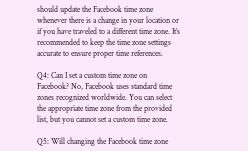should update the Facebook time zone whenever there is a change in your location or if you have traveled to a different time zone. It’s recommended to keep the time zone settings accurate to ensure proper time references.

Q4: Can I set a custom time zone on Facebook? No, Facebook uses standard time zones recognized worldwide. You can select the appropriate time zone from the provided list, but you cannot set a custom time zone.

Q5: Will changing the Facebook time zone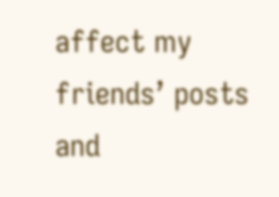affect my friends’ posts and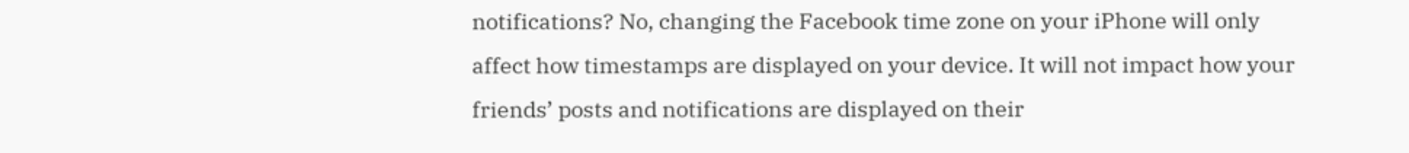notifications? No, changing the Facebook time zone on your iPhone will only affect how timestamps are displayed on your device. It will not impact how your friends’ posts and notifications are displayed on their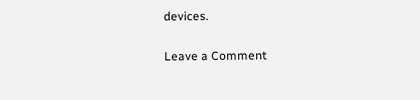devices.

Leave a Comment